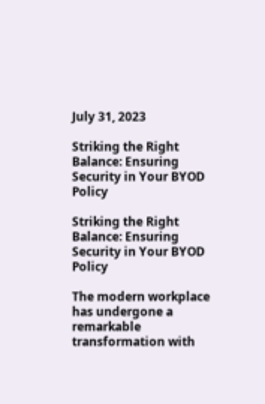July 31, 2023

Striking the Right Balance: Ensuring Security in Your BYOD Policy

Striking the Right Balance: Ensuring Security in Your BYOD Policy

The modern workplace has undergone a remarkable transformation with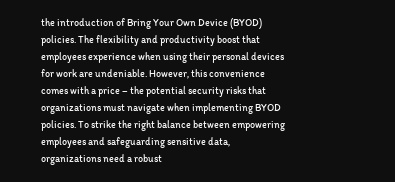the introduction of Bring Your Own Device (BYOD) policies. The flexibility and productivity boost that employees experience when using their personal devices for work are undeniable. However, this convenience comes with a price – the potential security risks that organizations must navigate when implementing BYOD policies. To strike the right balance between empowering employees and safeguarding sensitive data, organizations need a robust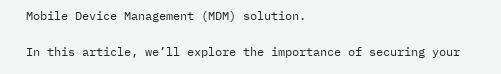Mobile Device Management (MDM) solution.

In this article, we’ll explore the importance of securing your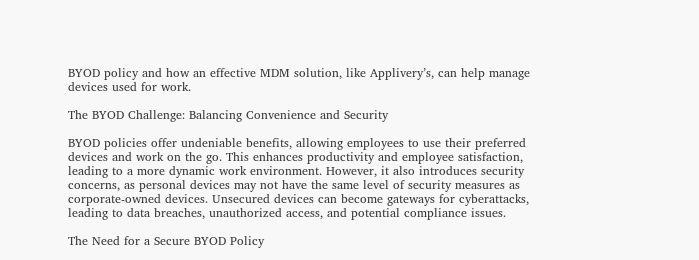BYOD policy and how an effective MDM solution, like Applivery’s, can help manage devices used for work.

The BYOD Challenge: Balancing Convenience and Security

BYOD policies offer undeniable benefits, allowing employees to use their preferred devices and work on the go. This enhances productivity and employee satisfaction, leading to a more dynamic work environment. However, it also introduces security concerns, as personal devices may not have the same level of security measures as corporate-owned devices. Unsecured devices can become gateways for cyberattacks, leading to data breaches, unauthorized access, and potential compliance issues.

The Need for a Secure BYOD Policy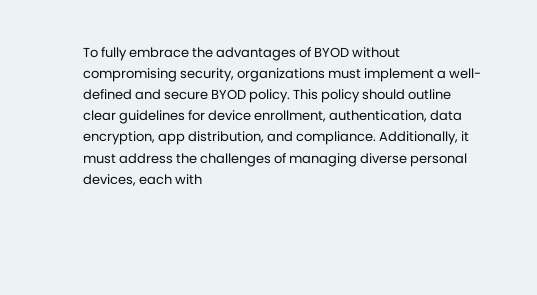To fully embrace the advantages of BYOD without compromising security, organizations must implement a well-defined and secure BYOD policy. This policy should outline clear guidelines for device enrollment, authentication, data encryption, app distribution, and compliance. Additionally, it must address the challenges of managing diverse personal devices, each with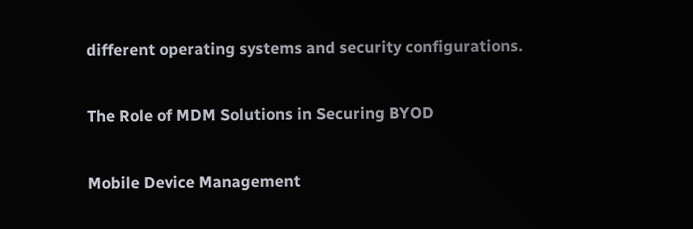different operating systems and security configurations.

The Role of MDM Solutions in Securing BYOD

Mobile Device Management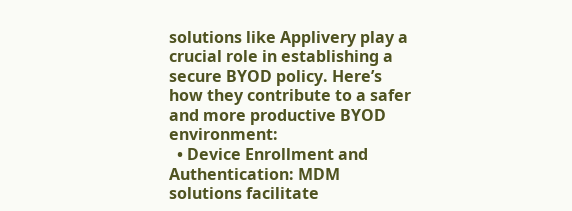solutions like Applivery play a crucial role in establishing a secure BYOD policy. Here’s how they contribute to a safer and more productive BYOD environment:
  • Device Enrollment and Authentication: MDM solutions facilitate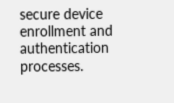secure device enrollment and authentication processes.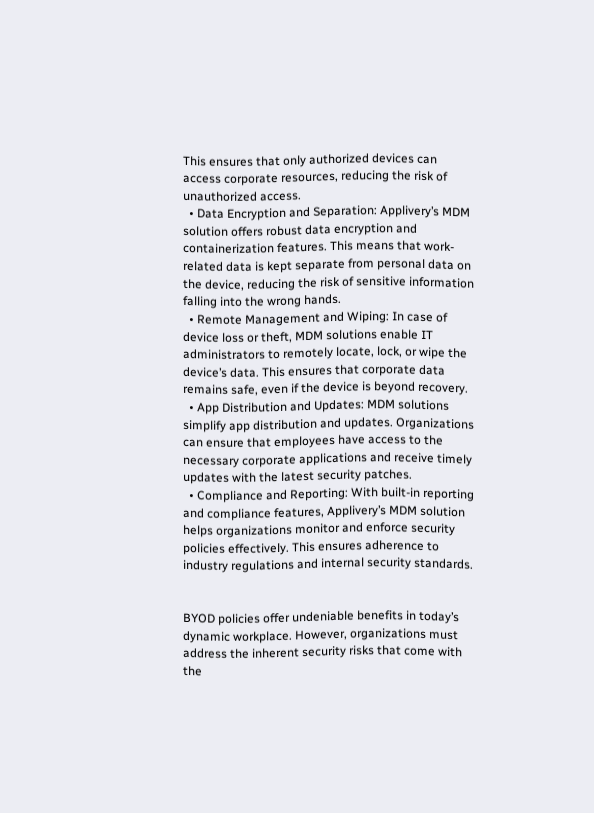This ensures that only authorized devices can access corporate resources, reducing the risk of unauthorized access.
  • Data Encryption and Separation: Applivery’s MDM solution offers robust data encryption and containerization features. This means that work-related data is kept separate from personal data on the device, reducing the risk of sensitive information falling into the wrong hands.
  • Remote Management and Wiping: In case of device loss or theft, MDM solutions enable IT administrators to remotely locate, lock, or wipe the device’s data. This ensures that corporate data remains safe, even if the device is beyond recovery.
  • App Distribution and Updates: MDM solutions simplify app distribution and updates. Organizations can ensure that employees have access to the necessary corporate applications and receive timely updates with the latest security patches.
  • Compliance and Reporting: With built-in reporting and compliance features, Applivery’s MDM solution helps organizations monitor and enforce security policies effectively. This ensures adherence to industry regulations and internal security standards.


BYOD policies offer undeniable benefits in today’s dynamic workplace. However, organizations must address the inherent security risks that come with the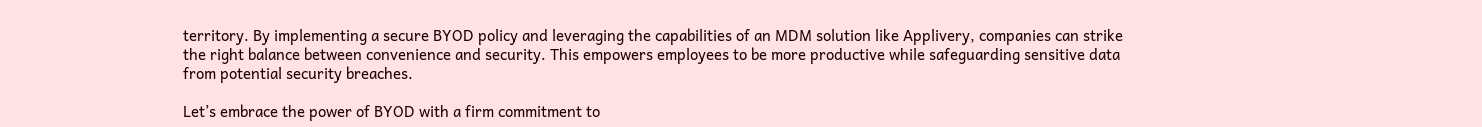territory. By implementing a secure BYOD policy and leveraging the capabilities of an MDM solution like Applivery, companies can strike the right balance between convenience and security. This empowers employees to be more productive while safeguarding sensitive data from potential security breaches.

Let’s embrace the power of BYOD with a firm commitment to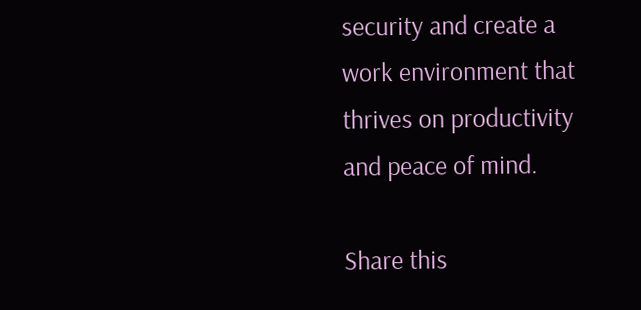security and create a work environment that thrives on productivity and peace of mind.

Share this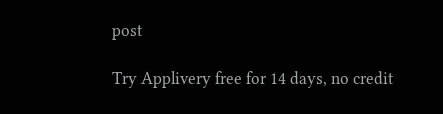post

Try Applivery free for 14 days, no credit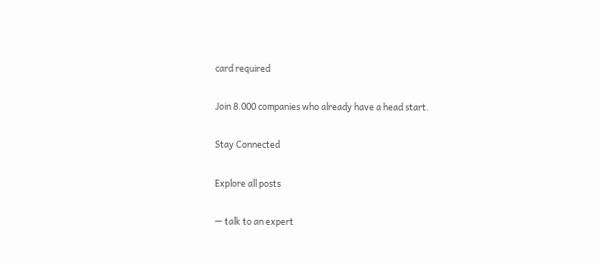card required

Join 8.000 companies who already have a head start.

Stay Connected

Explore all posts

— talk to an expert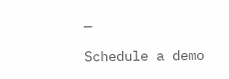—

Schedule a demo